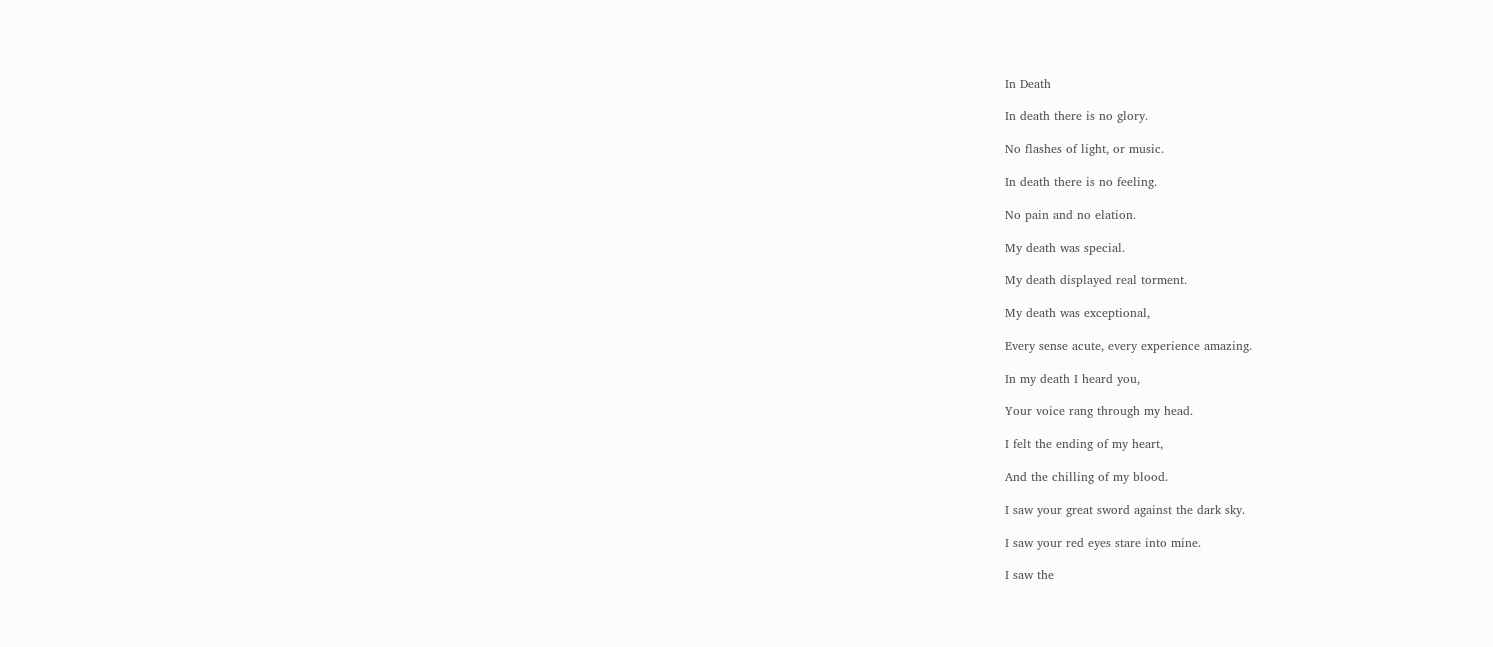In Death

In death there is no glory.

No flashes of light, or music.

In death there is no feeling.

No pain and no elation.

My death was special.

My death displayed real torment.

My death was exceptional,

Every sense acute, every experience amazing.

In my death I heard you,

Your voice rang through my head.

I felt the ending of my heart,

And the chilling of my blood.

I saw your great sword against the dark sky.

I saw your red eyes stare into mine.

I saw the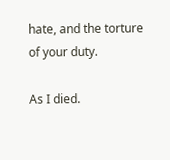hate, and the torture of your duty.

As I died.